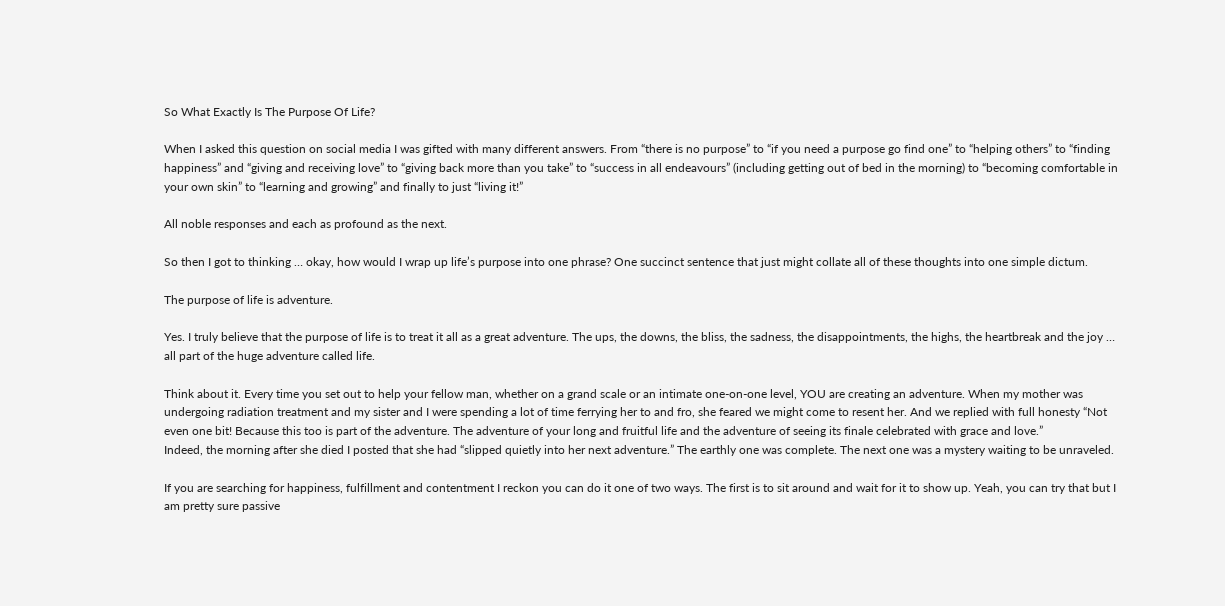So What Exactly Is The Purpose Of Life?

When I asked this question on social media I was gifted with many different answers. From “there is no purpose” to “if you need a purpose go find one” to “helping others” to “finding happiness” and “giving and receiving love” to “giving back more than you take” to “success in all endeavours” (including getting out of bed in the morning) to “becoming comfortable in your own skin” to “learning and growing” and finally to just “living it!”

All noble responses and each as profound as the next.

So then I got to thinking … okay, how would I wrap up life’s purpose into one phrase? One succinct sentence that just might collate all of these thoughts into one simple dictum.

The purpose of life is adventure.

Yes. I truly believe that the purpose of life is to treat it all as a great adventure. The ups, the downs, the bliss, the sadness, the disappointments, the highs, the heartbreak and the joy … all part of the huge adventure called life.

Think about it. Every time you set out to help your fellow man, whether on a grand scale or an intimate one-on-one level, YOU are creating an adventure. When my mother was undergoing radiation treatment and my sister and I were spending a lot of time ferrying her to and fro, she feared we might come to resent her. And we replied with full honesty “Not even one bit! Because this too is part of the adventure. The adventure of your long and fruitful life and the adventure of seeing its finale celebrated with grace and love.”
Indeed, the morning after she died I posted that she had “slipped quietly into her next adventure.” The earthly one was complete. The next one was a mystery waiting to be unraveled.

If you are searching for happiness, fulfillment and contentment I reckon you can do it one of two ways. The first is to sit around and wait for it to show up. Yeah, you can try that but I am pretty sure passive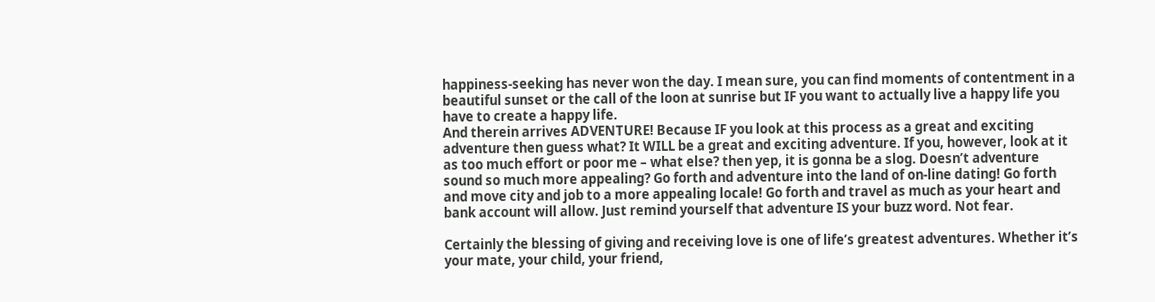happiness-seeking has never won the day. I mean sure, you can find moments of contentment in a beautiful sunset or the call of the loon at sunrise but IF you want to actually live a happy life you have to create a happy life.
And therein arrives ADVENTURE! Because IF you look at this process as a great and exciting adventure then guess what? It WILL be a great and exciting adventure. If you, however, look at it as too much effort or poor me – what else? then yep, it is gonna be a slog. Doesn’t adventure sound so much more appealing? Go forth and adventure into the land of on-line dating! Go forth and move city and job to a more appealing locale! Go forth and travel as much as your heart and bank account will allow. Just remind yourself that adventure IS your buzz word. Not fear.

Certainly the blessing of giving and receiving love is one of life’s greatest adventures. Whether it’s your mate, your child, your friend,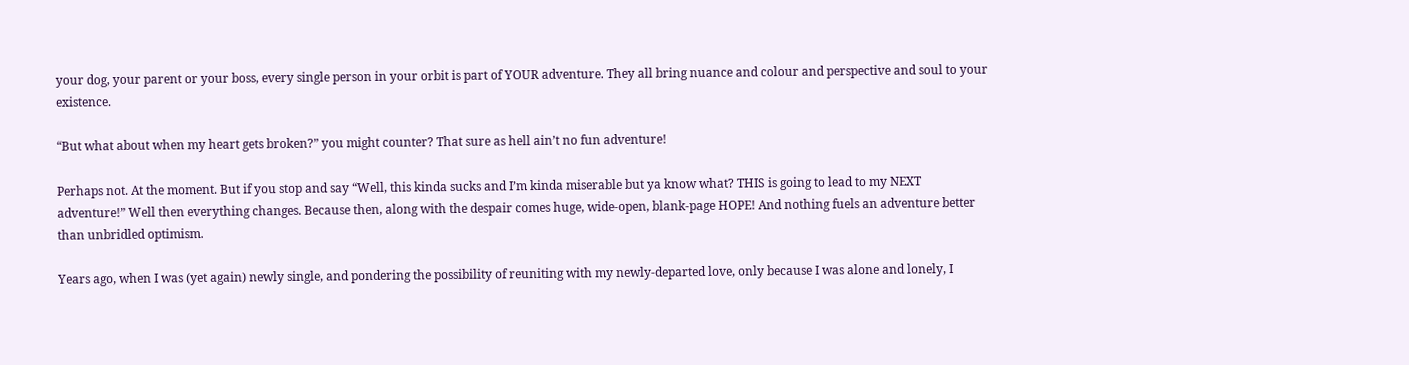your dog, your parent or your boss, every single person in your orbit is part of YOUR adventure. They all bring nuance and colour and perspective and soul to your existence.

“But what about when my heart gets broken?” you might counter? That sure as hell ain’t no fun adventure!

Perhaps not. At the moment. But if you stop and say “Well, this kinda sucks and I’m kinda miserable but ya know what? THIS is going to lead to my NEXT adventure!” Well then everything changes. Because then, along with the despair comes huge, wide-open, blank-page HOPE! And nothing fuels an adventure better than unbridled optimism.

Years ago, when I was (yet again) newly single, and pondering the possibility of reuniting with my newly-departed love, only because I was alone and lonely, I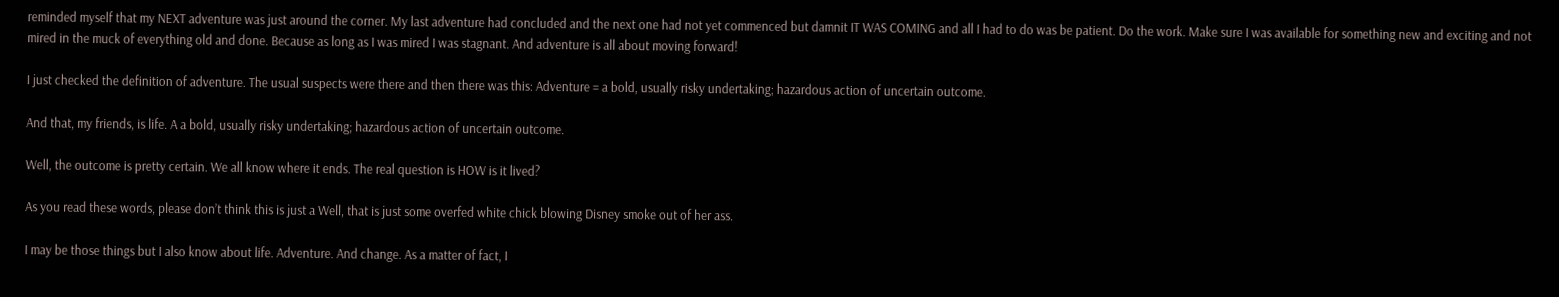reminded myself that my NEXT adventure was just around the corner. My last adventure had concluded and the next one had not yet commenced but damnit IT WAS COMING and all I had to do was be patient. Do the work. Make sure I was available for something new and exciting and not mired in the muck of everything old and done. Because as long as I was mired I was stagnant. And adventure is all about moving forward!

I just checked the definition of adventure. The usual suspects were there and then there was this: Adventure = a bold, usually risky undertaking; hazardous action of uncertain outcome.

And that, my friends, is life. A a bold, usually risky undertaking; hazardous action of uncertain outcome.

Well, the outcome is pretty certain. We all know where it ends. The real question is HOW is it lived?

As you read these words, please don’t think this is just a Well, that is just some overfed white chick blowing Disney smoke out of her ass.

I may be those things but I also know about life. Adventure. And change. As a matter of fact, I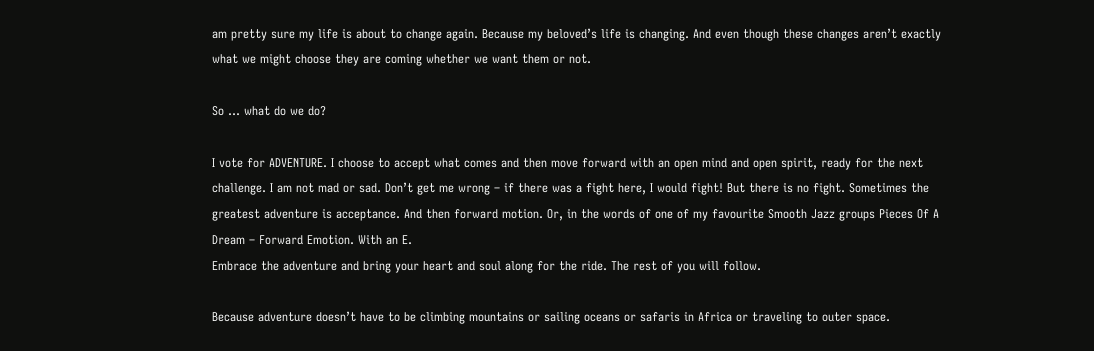am pretty sure my life is about to change again. Because my beloved’s life is changing. And even though these changes aren’t exactly what we might choose they are coming whether we want them or not.

So … what do we do?

I vote for ADVENTURE. I choose to accept what comes and then move forward with an open mind and open spirit, ready for the next challenge. I am not mad or sad. Don’t get me wrong – if there was a fight here, I would fight! But there is no fight. Sometimes the greatest adventure is acceptance. And then forward motion. Or, in the words of one of my favourite Smooth Jazz groups Pieces Of A Dream – Forward Emotion. With an E.
Embrace the adventure and bring your heart and soul along for the ride. The rest of you will follow.

Because adventure doesn’t have to be climbing mountains or sailing oceans or safaris in Africa or traveling to outer space.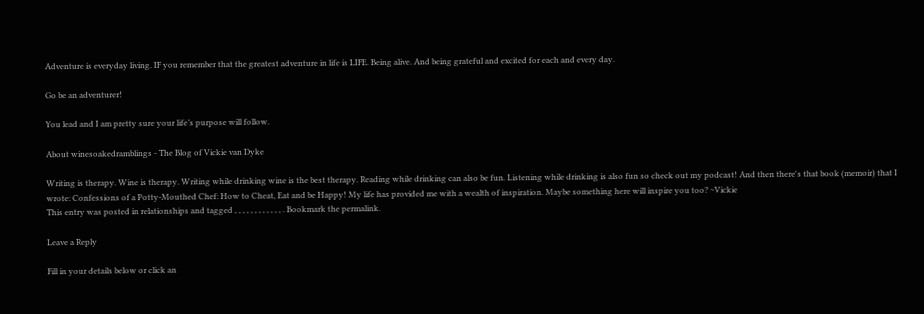Adventure is everyday living. IF you remember that the greatest adventure in life is LIFE. Being alive. And being grateful and excited for each and every day.

Go be an adventurer!

You lead and I am pretty sure your life’s purpose will follow.

About winesoakedramblings - The Blog of Vickie van Dyke

Writing is therapy. Wine is therapy. Writing while drinking wine is the best therapy. Reading while drinking can also be fun. Listening while drinking is also fun so check out my podcast! And then there's that book (memoir) that I wrote: Confessions of a Potty-Mouthed Chef: How to Cheat, Eat and be Happy! My life has provided me with a wealth of inspiration. Maybe something here will inspire you too? ~Vickie
This entry was posted in relationships and tagged , , , , , , , , , , , , . Bookmark the permalink.

Leave a Reply

Fill in your details below or click an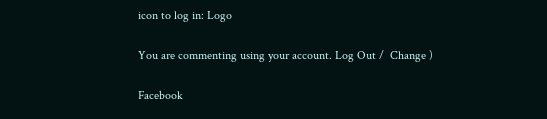icon to log in: Logo

You are commenting using your account. Log Out /  Change )

Facebook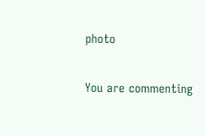photo

You are commenting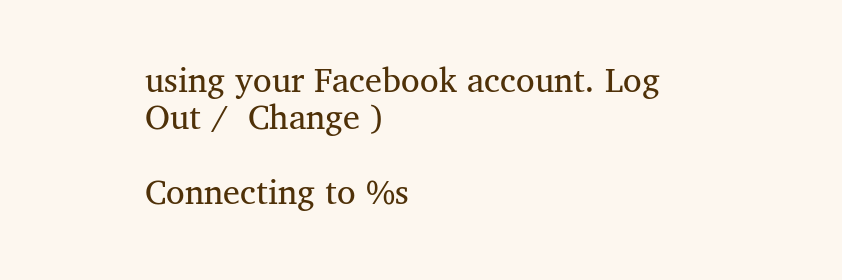using your Facebook account. Log Out /  Change )

Connecting to %s